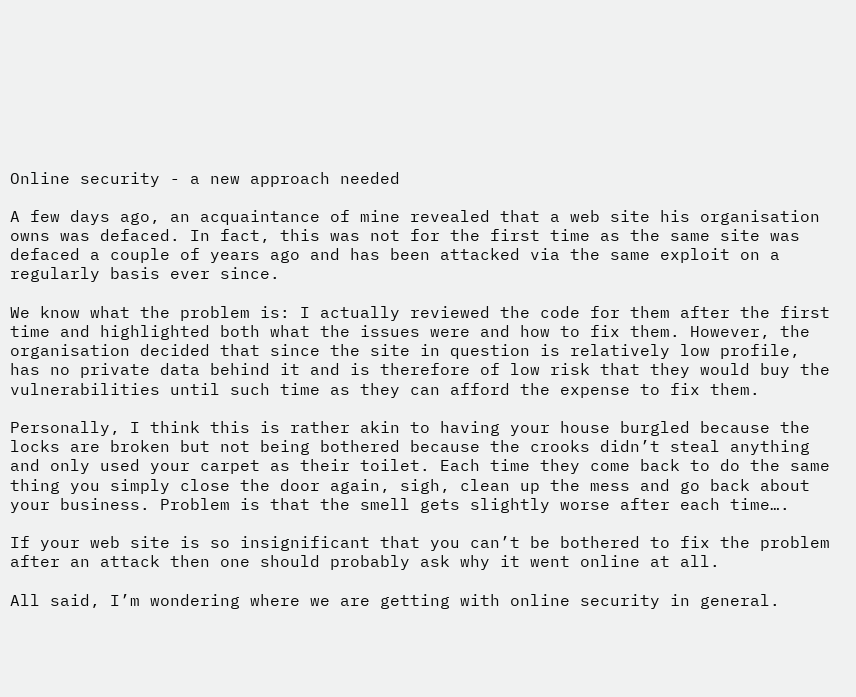Online security - a new approach needed

A few days ago, an acquaintance of mine revealed that a web site his organisation owns was defaced. In fact, this was not for the first time as the same site was defaced a couple of years ago and has been attacked via the same exploit on a regularly basis ever since.

We know what the problem is: I actually reviewed the code for them after the first time and highlighted both what the issues were and how to fix them. However, the organisation decided that since the site in question is relatively low profile, has no private data behind it and is therefore of low risk that they would buy the vulnerabilities until such time as they can afford the expense to fix them.

Personally, I think this is rather akin to having your house burgled because the locks are broken but not being bothered because the crooks didn’t steal anything and only used your carpet as their toilet. Each time they come back to do the same thing you simply close the door again, sigh, clean up the mess and go back about your business. Problem is that the smell gets slightly worse after each time….

If your web site is so insignificant that you can’t be bothered to fix the problem after an attack then one should probably ask why it went online at all.

All said, I’m wondering where we are getting with online security in general.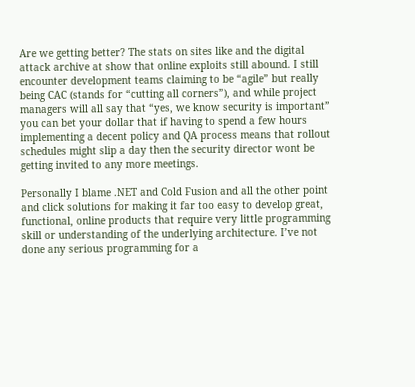Are we getting better? The stats on sites like and the digital attack archive at show that online exploits still abound. I still encounter development teams claiming to be “agile” but really being CAC (stands for “cutting all corners”), and while project managers will all say that “yes, we know security is important” you can bet your dollar that if having to spend a few hours implementing a decent policy and QA process means that rollout schedules might slip a day then the security director wont be getting invited to any more meetings.

Personally I blame .NET and Cold Fusion and all the other point and click solutions for making it far too easy to develop great, functional, online products that require very little programming skill or understanding of the underlying architecture. I’ve not done any serious programming for a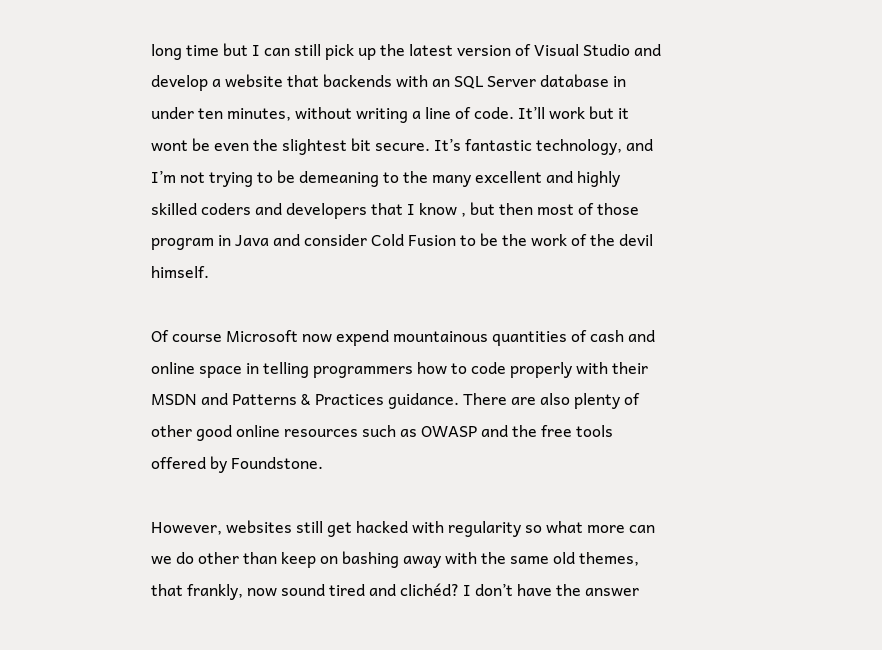long time but I can still pick up the latest version of Visual Studio and develop a website that backends with an SQL Server database in under ten minutes, without writing a line of code. It’ll work but it wont be even the slightest bit secure. It’s fantastic technology, and I’m not trying to be demeaning to the many excellent and highly skilled coders and developers that I know , but then most of those program in Java and consider Cold Fusion to be the work of the devil himself.

Of course Microsoft now expend mountainous quantities of cash and online space in telling programmers how to code properly with their MSDN and Patterns & Practices guidance. There are also plenty of other good online resources such as OWASP and the free tools offered by Foundstone.

However, websites still get hacked with regularity so what more can we do other than keep on bashing away with the same old themes, that frankly, now sound tired and clichéd? I don’t have the answer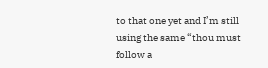to that one yet and I’m still using the same “thou must follow a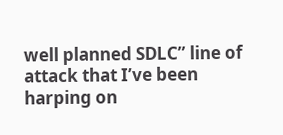well planned SDLC” line of attack that I’ve been harping on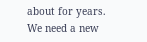about for years. We need a new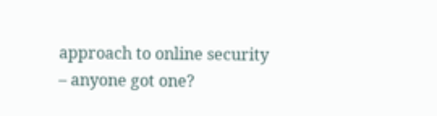approach to online security – anyone got one?